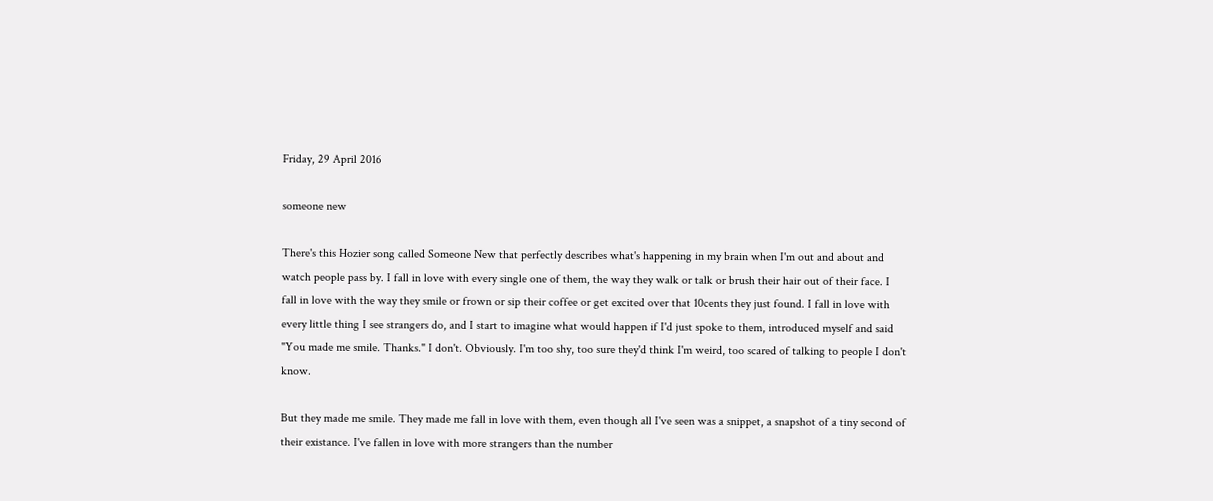Friday, 29 April 2016

someone new

There's this Hozier song called Someone New that perfectly describes what's happening in my brain when I'm out and about and watch people pass by. I fall in love with every single one of them, the way they walk or talk or brush their hair out of their face. I fall in love with the way they smile or frown or sip their coffee or get excited over that 10cents they just found. I fall in love with every little thing I see strangers do, and I start to imagine what would happen if I'd just spoke to them, introduced myself and said "You made me smile. Thanks." I don't. Obviously. I'm too shy, too sure they'd think I'm weird, too scared of talking to people I don't know.

But they made me smile. They made me fall in love with them, even though all I've seen was a snippet, a snapshot of a tiny second of their existance. I've fallen in love with more strangers than the number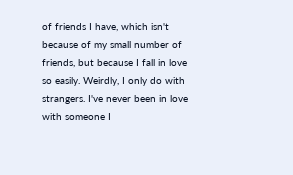of friends I have, which isn't because of my small number of friends, but because I fall in love so easily. Weirdly, I only do with strangers. I've never been in love with someone I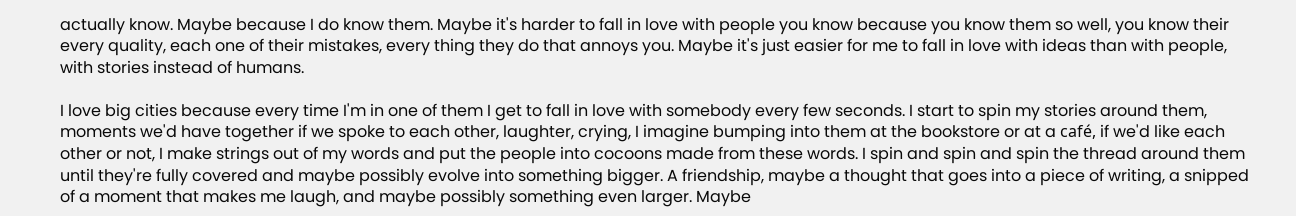actually know. Maybe because I do know them. Maybe it's harder to fall in love with people you know because you know them so well, you know their every quality, each one of their mistakes, every thing they do that annoys you. Maybe it's just easier for me to fall in love with ideas than with people, with stories instead of humans.

I love big cities because every time I'm in one of them I get to fall in love with somebody every few seconds. I start to spin my stories around them, moments we'd have together if we spoke to each other, laughter, crying, I imagine bumping into them at the bookstore or at a café, if we'd like each other or not, I make strings out of my words and put the people into cocoons made from these words. I spin and spin and spin the thread around them until they're fully covered and maybe possibly evolve into something bigger. A friendship, maybe a thought that goes into a piece of writing, a snipped of a moment that makes me laugh, and maybe possibly something even larger. Maybe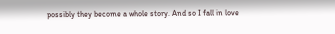possibly they become a whole story. And so I fall in love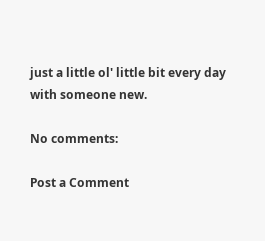just a little ol' little bit every day with someone new.

No comments:

Post a Comment